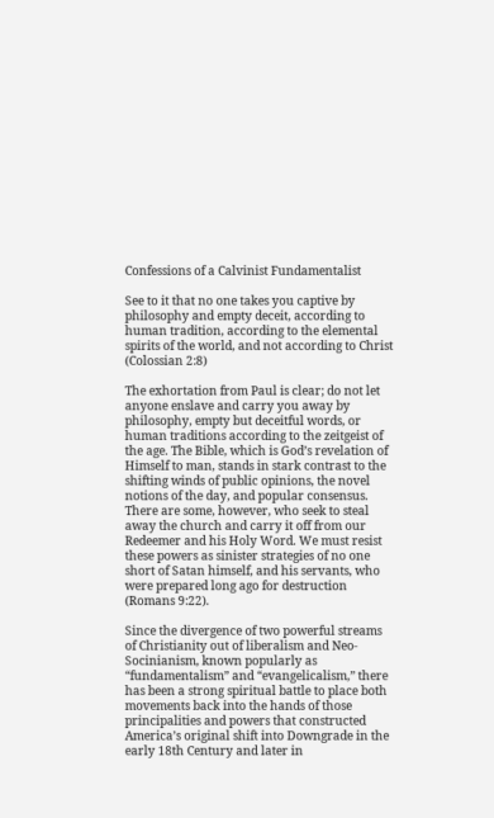Confessions of a Calvinist Fundamentalist

See to it that no one takes you captive by philosophy and empty deceit, according to human tradition, according to the elemental spirits of the world, and not according to Christ (Colossian 2:8)

The exhortation from Paul is clear; do not let anyone enslave and carry you away by philosophy, empty but deceitful words, or human traditions according to the zeitgeist of the age. The Bible, which is God’s revelation of Himself to man, stands in stark contrast to the shifting winds of public opinions, the novel notions of the day, and popular consensus. There are some, however, who seek to steal away the church and carry it off from our Redeemer and his Holy Word. We must resist these powers as sinister strategies of no one short of Satan himself, and his servants, who were prepared long ago for destruction (Romans 9:22).

Since the divergence of two powerful streams of Christianity out of liberalism and Neo-Socinianism, known popularly as “fundamentalism” and “evangelicalism,” there has been a strong spiritual battle to place both movements back into the hands of those principalities and powers that constructed America’s original shift into Downgrade in the early 18th Century and later in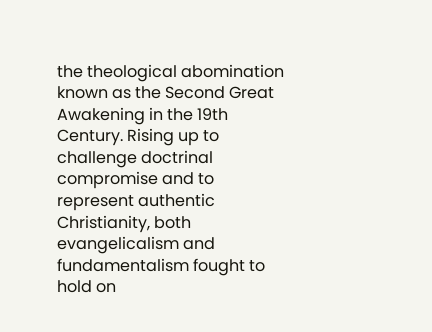the theological abomination known as the Second Great Awakening in the 19th Century. Rising up to challenge doctrinal compromise and to represent authentic Christianity, both evangelicalism and fundamentalism fought to hold on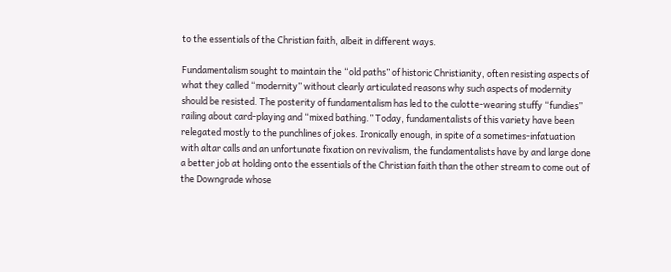to the essentials of the Christian faith, albeit in different ways.

Fundamentalism sought to maintain the “old paths” of historic Christianity, often resisting aspects of what they called “modernity” without clearly articulated reasons why such aspects of modernity should be resisted. The posterity of fundamentalism has led to the culotte-wearing stuffy “fundies” railing about card-playing and “mixed bathing.” Today, fundamentalists of this variety have been relegated mostly to the punchlines of jokes. Ironically enough, in spite of a sometimes-infatuation with altar calls and an unfortunate fixation on revivalism, the fundamentalists have by and large done a better job at holding onto the essentials of the Christian faith than the other stream to come out of the Downgrade whose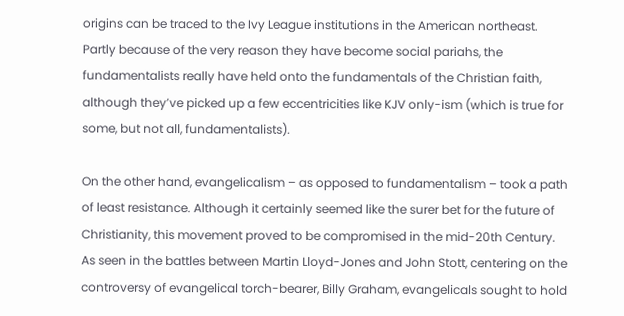origins can be traced to the Ivy League institutions in the American northeast. Partly because of the very reason they have become social pariahs, the fundamentalists really have held onto the fundamentals of the Christian faith, although they’ve picked up a few eccentricities like KJV only-ism (which is true for some, but not all, fundamentalists).

On the other hand, evangelicalism – as opposed to fundamentalism – took a path of least resistance. Although it certainly seemed like the surer bet for the future of Christianity, this movement proved to be compromised in the mid-20th Century. As seen in the battles between Martin Lloyd-Jones and John Stott, centering on the controversy of evangelical torch-bearer, Billy Graham, evangelicals sought to hold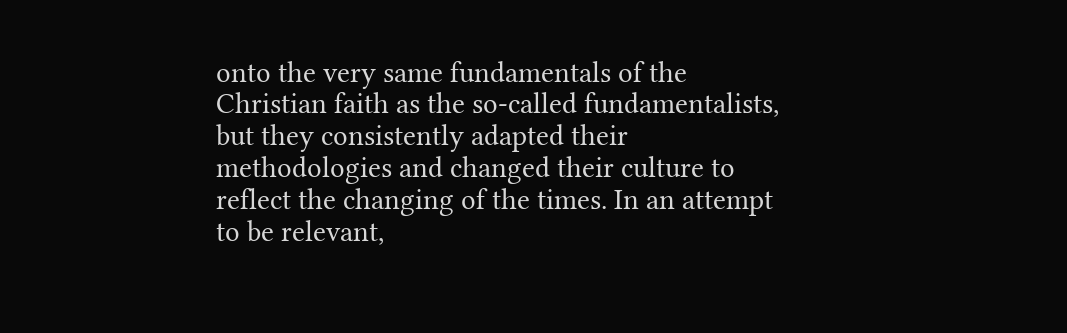onto the very same fundamentals of the Christian faith as the so-called fundamentalists, but they consistently adapted their methodologies and changed their culture to reflect the changing of the times. In an attempt to be relevant,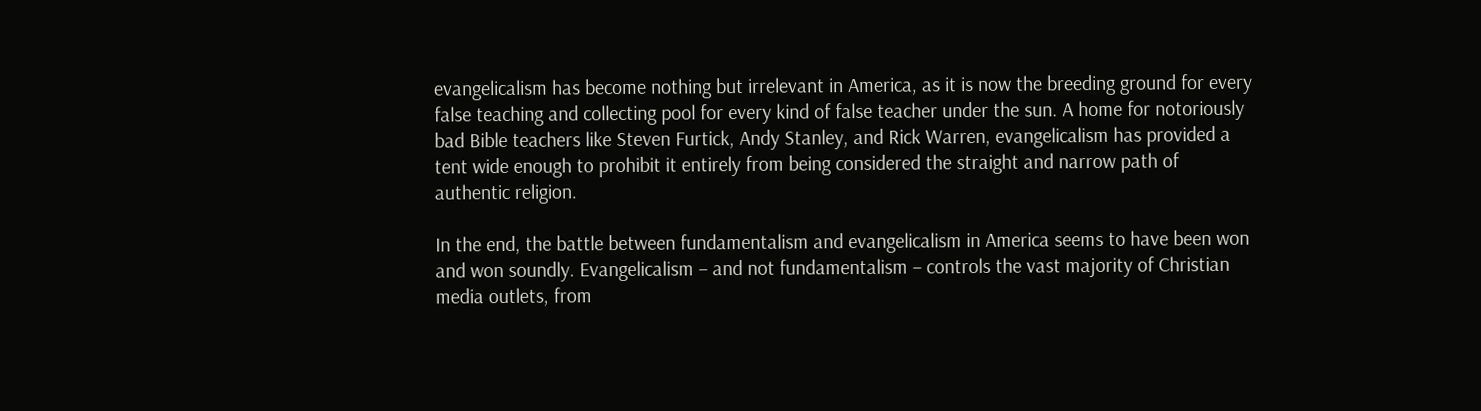evangelicalism has become nothing but irrelevant in America, as it is now the breeding ground for every false teaching and collecting pool for every kind of false teacher under the sun. A home for notoriously bad Bible teachers like Steven Furtick, Andy Stanley, and Rick Warren, evangelicalism has provided a tent wide enough to prohibit it entirely from being considered the straight and narrow path of authentic religion.

In the end, the battle between fundamentalism and evangelicalism in America seems to have been won and won soundly. Evangelicalism – and not fundamentalism – controls the vast majority of Christian media outlets, from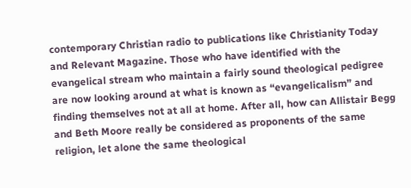contemporary Christian radio to publications like Christianity Today and Relevant Magazine. Those who have identified with the evangelical stream who maintain a fairly sound theological pedigree are now looking around at what is known as “evangelicalism” and finding themselves not at all at home. After all, how can Allistair Begg and Beth Moore really be considered as proponents of the same religion, let alone the same theological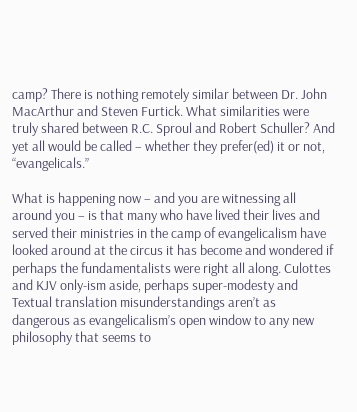camp? There is nothing remotely similar between Dr. John MacArthur and Steven Furtick. What similarities were truly shared between R.C. Sproul and Robert Schuller? And yet all would be called – whether they prefer(ed) it or not, “evangelicals.”

What is happening now – and you are witnessing all around you – is that many who have lived their lives and served their ministries in the camp of evangelicalism have looked around at the circus it has become and wondered if perhaps the fundamentalists were right all along. Culottes and KJV only-ism aside, perhaps super-modesty and Textual translation misunderstandings aren’t as dangerous as evangelicalism’s open window to any new philosophy that seems to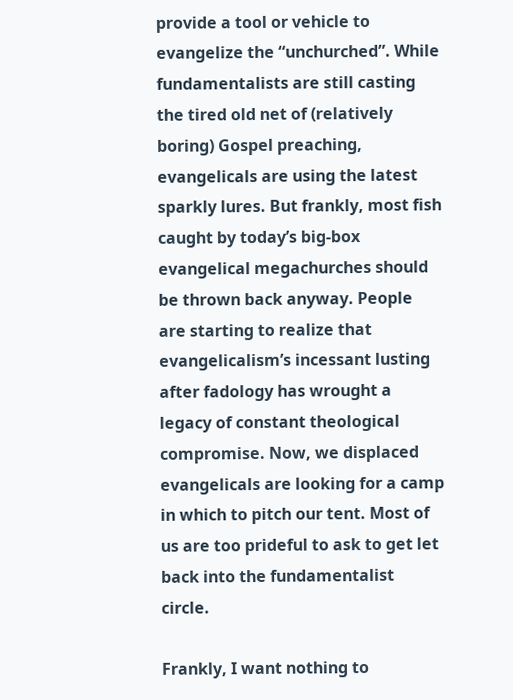provide a tool or vehicle to evangelize the “unchurched”. While fundamentalists are still casting the tired old net of (relatively boring) Gospel preaching, evangelicals are using the latest sparkly lures. But frankly, most fish caught by today’s big-box evangelical megachurches should be thrown back anyway. People are starting to realize that evangelicalism’s incessant lusting after fadology has wrought a legacy of constant theological compromise. Now, we displaced evangelicals are looking for a camp in which to pitch our tent. Most of us are too prideful to ask to get let back into the fundamentalist circle.

Frankly, I want nothing to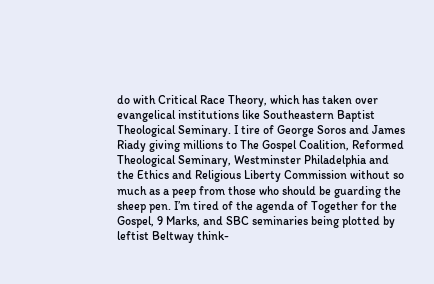do with Critical Race Theory, which has taken over evangelical institutions like Southeastern Baptist Theological Seminary. I tire of George Soros and James Riady giving millions to The Gospel Coalition, Reformed Theological Seminary, Westminster Philadelphia and the Ethics and Religious Liberty Commission without so much as a peep from those who should be guarding the sheep pen. I’m tired of the agenda of Together for the Gospel, 9 Marks, and SBC seminaries being plotted by leftist Beltway think-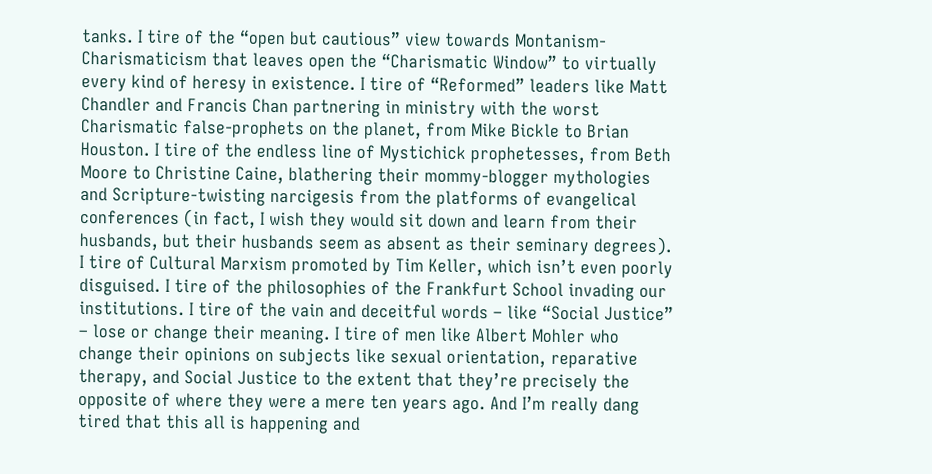tanks. I tire of the “open but cautious” view towards Montanism-Charismaticism that leaves open the “Charismatic Window” to virtually every kind of heresy in existence. I tire of “Reformed” leaders like Matt Chandler and Francis Chan partnering in ministry with the worst Charismatic false-prophets on the planet, from Mike Bickle to Brian Houston. I tire of the endless line of Mystichick prophetesses, from Beth Moore to Christine Caine, blathering their mommy-blogger mythologies and Scripture-twisting narcigesis from the platforms of evangelical conferences (in fact, I wish they would sit down and learn from their husbands, but their husbands seem as absent as their seminary degrees). I tire of Cultural Marxism promoted by Tim Keller, which isn’t even poorly disguised. I tire of the philosophies of the Frankfurt School invading our institutions. I tire of the vain and deceitful words – like “Social Justice” – lose or change their meaning. I tire of men like Albert Mohler who change their opinions on subjects like sexual orientation, reparative therapy, and Social Justice to the extent that they’re precisely the opposite of where they were a mere ten years ago. And I’m really dang tired that this all is happening and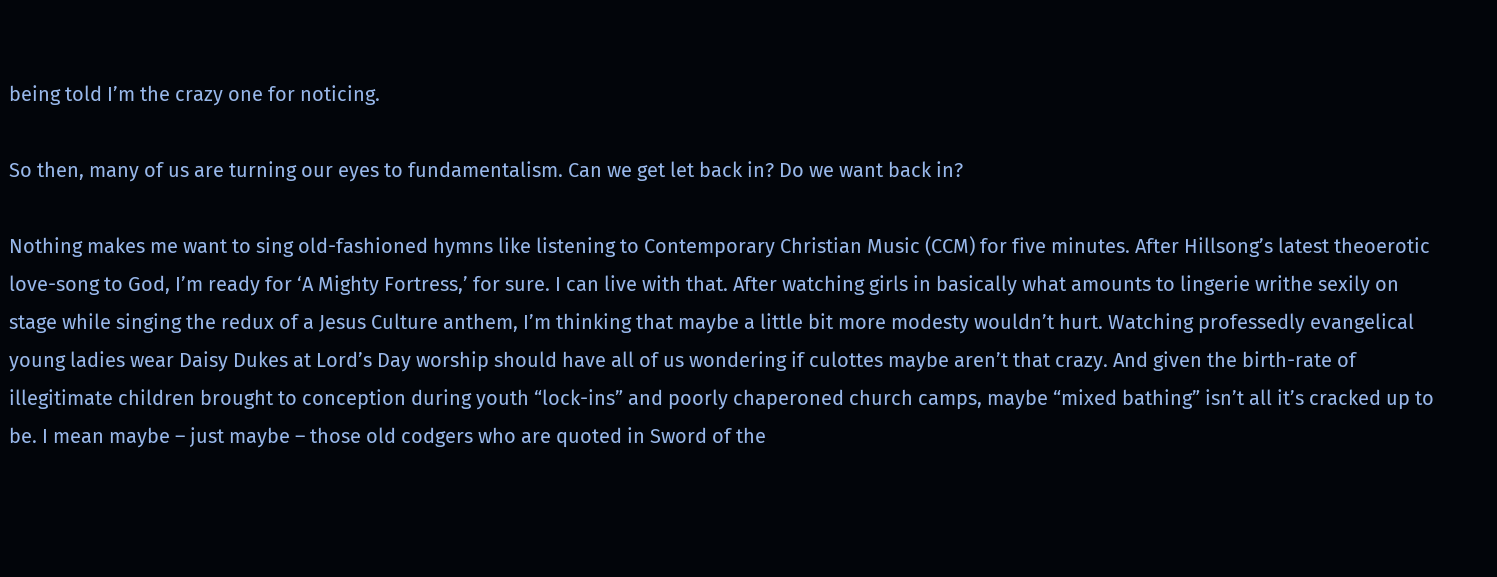being told I’m the crazy one for noticing.

So then, many of us are turning our eyes to fundamentalism. Can we get let back in? Do we want back in?

Nothing makes me want to sing old-fashioned hymns like listening to Contemporary Christian Music (CCM) for five minutes. After Hillsong’s latest theoerotic love-song to God, I’m ready for ‘A Mighty Fortress,’ for sure. I can live with that. After watching girls in basically what amounts to lingerie writhe sexily on stage while singing the redux of a Jesus Culture anthem, I’m thinking that maybe a little bit more modesty wouldn’t hurt. Watching professedly evangelical young ladies wear Daisy Dukes at Lord’s Day worship should have all of us wondering if culottes maybe aren’t that crazy. And given the birth-rate of illegitimate children brought to conception during youth “lock-ins” and poorly chaperoned church camps, maybe “mixed bathing” isn’t all it’s cracked up to be. I mean maybe – just maybe – those old codgers who are quoted in Sword of the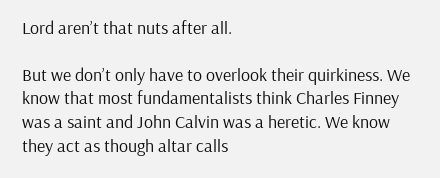Lord aren’t that nuts after all.

But we don’t only have to overlook their quirkiness. We know that most fundamentalists think Charles Finney was a saint and John Calvin was a heretic. We know they act as though altar calls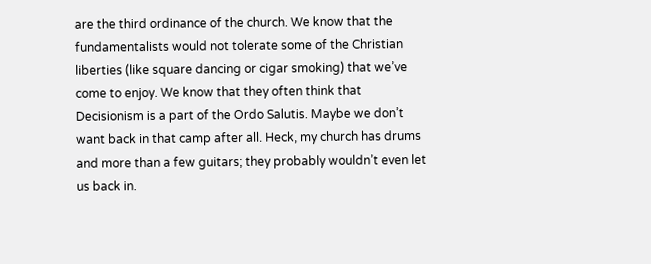are the third ordinance of the church. We know that the fundamentalists would not tolerate some of the Christian liberties (like square dancing or cigar smoking) that we’ve come to enjoy. We know that they often think that Decisionism is a part of the Ordo Salutis. Maybe we don’t want back in that camp after all. Heck, my church has drums and more than a few guitars; they probably wouldn’t even let us back in.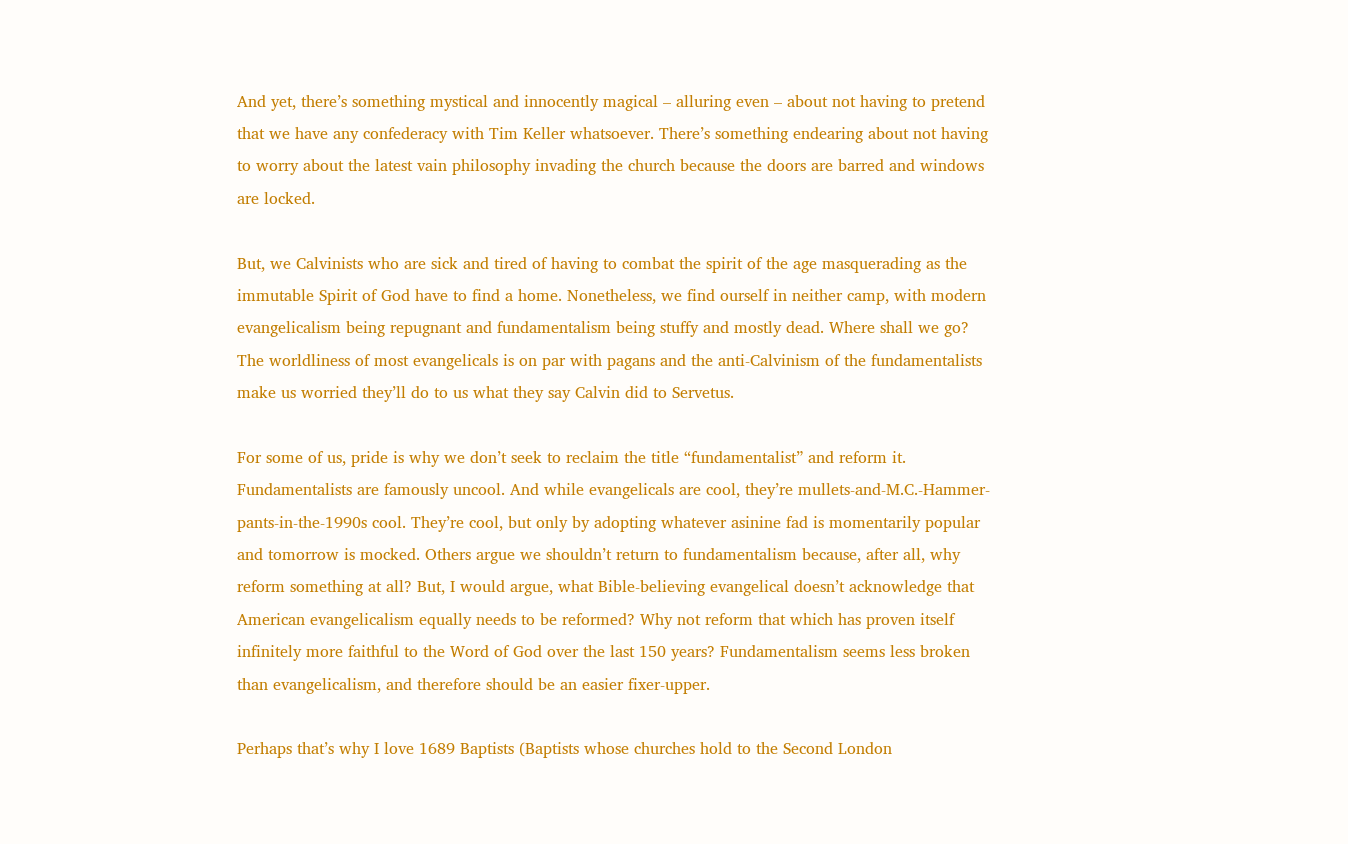And yet, there’s something mystical and innocently magical – alluring even – about not having to pretend that we have any confederacy with Tim Keller whatsoever. There’s something endearing about not having to worry about the latest vain philosophy invading the church because the doors are barred and windows are locked.

But, we Calvinists who are sick and tired of having to combat the spirit of the age masquerading as the immutable Spirit of God have to find a home. Nonetheless, we find ourself in neither camp, with modern evangelicalism being repugnant and fundamentalism being stuffy and mostly dead. Where shall we go? The worldliness of most evangelicals is on par with pagans and the anti-Calvinism of the fundamentalists make us worried they’ll do to us what they say Calvin did to Servetus.

For some of us, pride is why we don’t seek to reclaim the title “fundamentalist” and reform it. Fundamentalists are famously uncool. And while evangelicals are cool, they’re mullets-and-M.C.-Hammer-pants-in-the-1990s cool. They’re cool, but only by adopting whatever asinine fad is momentarily popular and tomorrow is mocked. Others argue we shouldn’t return to fundamentalism because, after all, why reform something at all? But, I would argue, what Bible-believing evangelical doesn’t acknowledge that American evangelicalism equally needs to be reformed? Why not reform that which has proven itself infinitely more faithful to the Word of God over the last 150 years? Fundamentalism seems less broken than evangelicalism, and therefore should be an easier fixer-upper.

Perhaps that’s why I love 1689 Baptists (Baptists whose churches hold to the Second London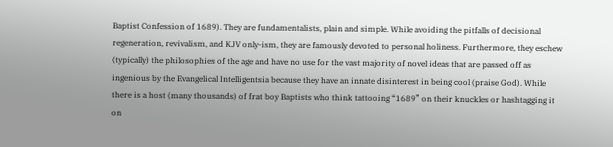Baptist Confession of 1689). They are fundamentalists, plain and simple. While avoiding the pitfalls of decisional regeneration, revivalism, and KJV only-ism, they are famously devoted to personal holiness. Furthermore, they eschew (typically) the philosophies of the age and have no use for the vast majority of novel ideas that are passed off as ingenious by the Evangelical Intelligentsia because they have an innate disinterest in being cool (praise God). While there is a host (many thousands) of frat boy Baptists who think tattooing “1689” on their knuckles or hashtagging it on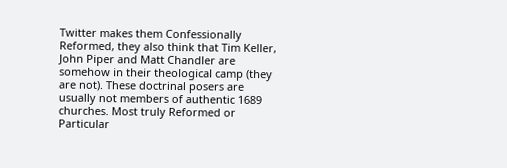Twitter makes them Confessionally Reformed, they also think that Tim Keller, John Piper and Matt Chandler are somehow in their theological camp (they are not). These doctrinal posers are usually not members of authentic 1689 churches. Most truly Reformed or Particular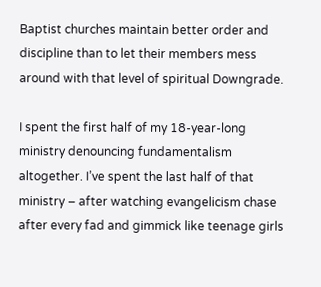Baptist churches maintain better order and discipline than to let their members mess around with that level of spiritual Downgrade.

I spent the first half of my 18-year-long ministry denouncing fundamentalism altogether. I’ve spent the last half of that ministry – after watching evangelicism chase after every fad and gimmick like teenage girls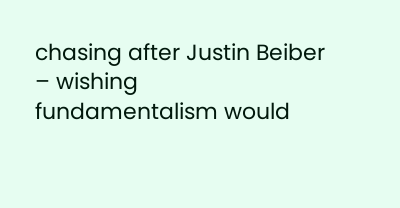chasing after Justin Beiber – wishing fundamentalism would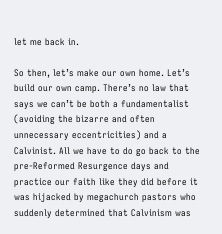let me back in.

So then, let’s make our own home. Let’s build our own camp. There’s no law that says we can’t be both a fundamentalist (avoiding the bizarre and often unnecessary eccentricities) and a Calvinist. All we have to do go back to the pre-Reformed Resurgence days and practice our faith like they did before it was hijacked by megachurch pastors who suddenly determined that Calvinism was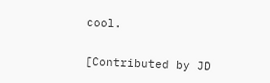cool.


[Contributed by JD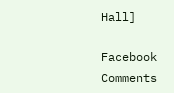Hall]

Facebook Comments